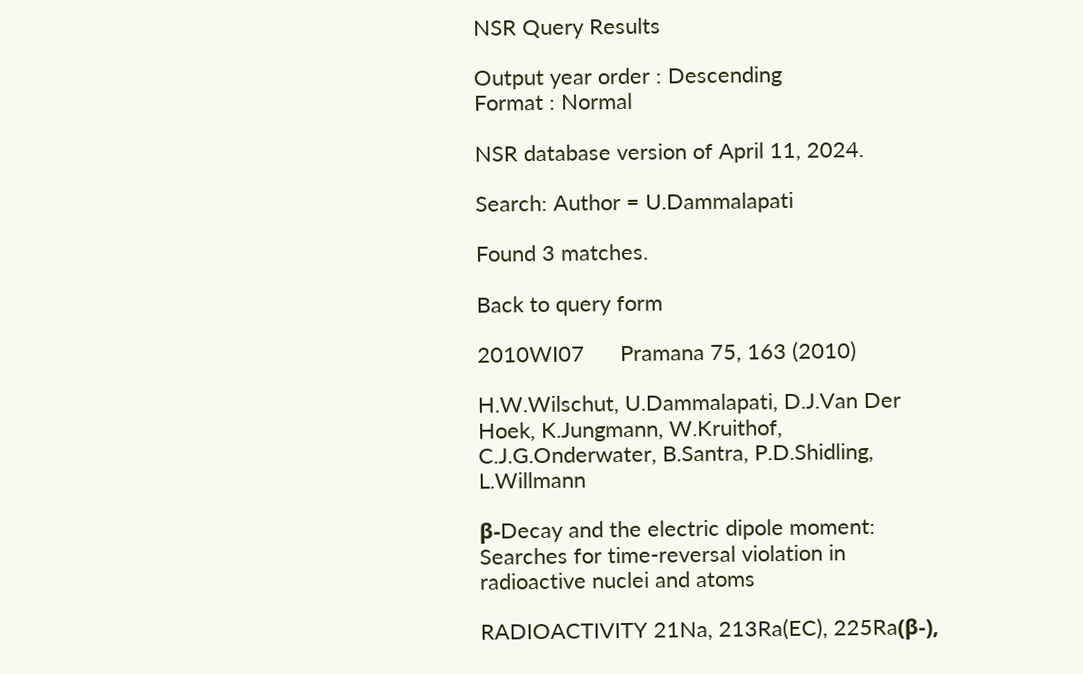NSR Query Results

Output year order : Descending
Format : Normal

NSR database version of April 11, 2024.

Search: Author = U.Dammalapati

Found 3 matches.

Back to query form

2010WI07      Pramana 75, 163 (2010)

H.W.Wilschut, U.Dammalapati, D.J.Van Der Hoek, K.Jungmann, W.Kruithof, C.J.G.Onderwater, B.Santra, P.D.Shidling, L.Willmann

β-Decay and the electric dipole moment: Searches for time-reversal violation in radioactive nuclei and atoms

RADIOACTIVITY 21Na, 213Ra(EC), 225Ra(β-),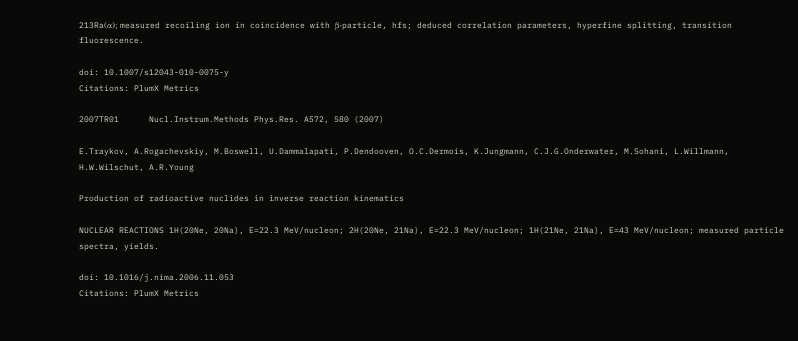213Ra(α); measured recoiling ion in coincidence with β-particle, hfs; deduced correlation parameters, hyperfine splitting, transition fluorescence.

doi: 10.1007/s12043-010-0075-y
Citations: PlumX Metrics

2007TR01      Nucl.Instrum.Methods Phys.Res. A572, 580 (2007)

E.Traykov, A.Rogachevskiy, M.Boswell, U.Dammalapati, P.Dendooven, O.C.Dermois, K.Jungmann, C.J.G.Onderwater, M.Sohani, L.Willmann, H.W.Wilschut, A.R.Young

Production of radioactive nuclides in inverse reaction kinematics

NUCLEAR REACTIONS 1H(20Ne, 20Na), E=22.3 MeV/nucleon; 2H(20Ne, 21Na), E=22.3 MeV/nucleon; 1H(21Ne, 21Na), E=43 MeV/nucleon; measured particle spectra, yields.

doi: 10.1016/j.nima.2006.11.053
Citations: PlumX Metrics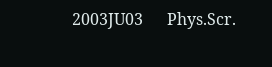2003JU03      Phys.Scr.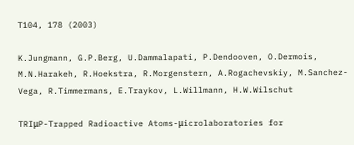T104, 178 (2003)

K.Jungmann, G.P.Berg, U.Dammalapati, P.Dendooven, O.Dermois, M.N.Harakeh, R.Hoekstra, R.Morgenstern, A.Rogachevskiy, M.Sanchez-Vega, R.Timmermans, E.Traykov, L.Willmann, H.W.Wilschut

TRIμP-Trapped Radioactive Atoms-μicrolaboratories for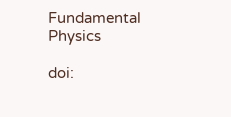Fundamental Physics

doi: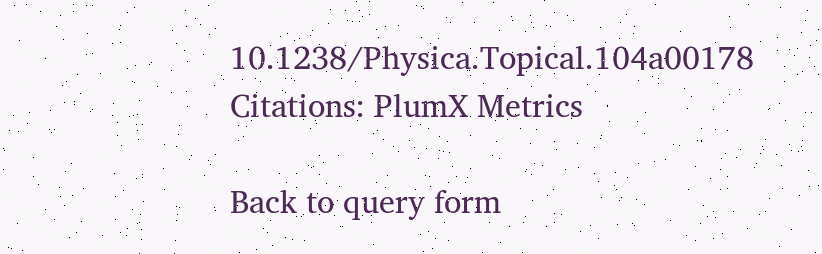10.1238/Physica.Topical.104a00178
Citations: PlumX Metrics

Back to query form